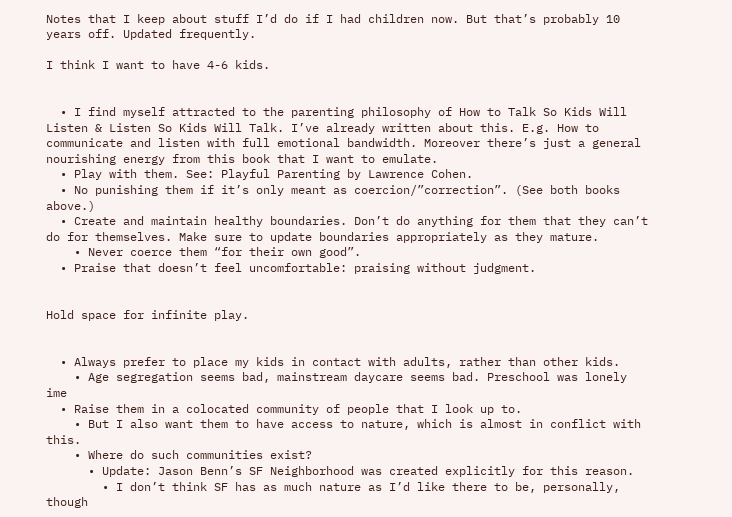Notes that I keep about stuff I’d do if I had children now. But that’s probably 10 years off. Updated frequently.

I think I want to have 4-6 kids.


  • I find myself attracted to the parenting philosophy of How to Talk So Kids Will Listen & Listen So Kids Will Talk. I’ve already written about this. E.g. How to communicate and listen with full emotional bandwidth. Moreover there’s just a general nourishing energy from this book that I want to emulate.
  • Play with them. See: Playful Parenting by Lawrence Cohen.
  • No punishing them if it’s only meant as coercion/”correction”. (See both books above.)
  • Create and maintain healthy boundaries. Don’t do anything for them that they can’t do for themselves. Make sure to update boundaries appropriately as they mature.
    • Never coerce them “for their own good”.
  • Praise that doesn’t feel uncomfortable: praising without judgment.


Hold space for infinite play.


  • Always prefer to place my kids in contact with adults, rather than other kids.
    • Age segregation seems bad, mainstream daycare seems bad. Preschool was lonely ime
  • Raise them in a colocated community of people that I look up to.
    • But I also want them to have access to nature, which is almost in conflict with this.
    • Where do such communities exist?
      • Update: Jason Benn’s SF Neighborhood was created explicitly for this reason.
        • I don’t think SF has as much nature as I’d like there to be, personally, though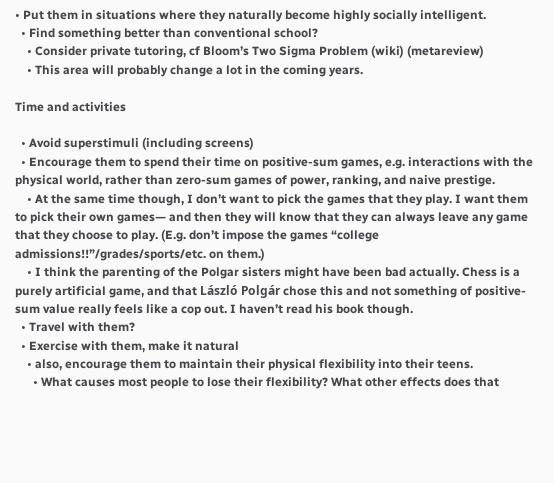• Put them in situations where they naturally become highly socially intelligent.
  • Find something better than conventional school?
    • Consider private tutoring, cf Bloom’s Two Sigma Problem (wiki) (metareview)
    • This area will probably change a lot in the coming years.

Time and activities

  • Avoid superstimuli (including screens)
  • Encourage them to spend their time on positive-sum games, e.g. interactions with the physical world, rather than zero-sum games of power, ranking, and naive prestige.
    • At the same time though, I don’t want to pick the games that they play. I want them to pick their own games— and then they will know that they can always leave any game that they choose to play. (E.g. don’t impose the games “college admissions!!”/grades/sports/etc. on them.)
    • I think the parenting of the Polgar sisters might have been bad actually. Chess is a purely artificial game, and that László Polgár chose this and not something of positive-sum value really feels like a cop out. I haven’t read his book though.
  • Travel with them?
  • Exercise with them, make it natural
    • also, encourage them to maintain their physical flexibility into their teens.
      • What causes most people to lose their flexibility? What other effects does that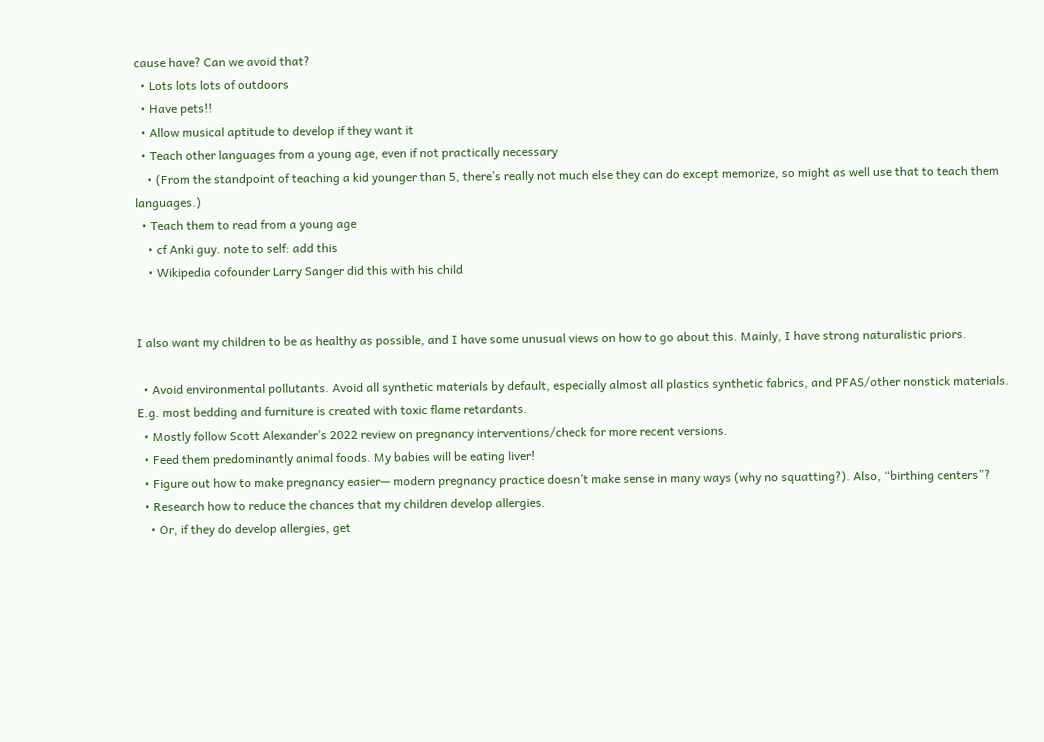cause have? Can we avoid that?
  • Lots lots lots of outdoors
  • Have pets!!
  • Allow musical aptitude to develop if they want it
  • Teach other languages from a young age, even if not practically necessary
    • (From the standpoint of teaching a kid younger than 5, there’s really not much else they can do except memorize, so might as well use that to teach them languages.)
  • Teach them to read from a young age
    • cf Anki guy. note to self: add this
    • Wikipedia cofounder Larry Sanger did this with his child


I also want my children to be as healthy as possible, and I have some unusual views on how to go about this. Mainly, I have strong naturalistic priors.

  • Avoid environmental pollutants. Avoid all synthetic materials by default, especially almost all plastics synthetic fabrics, and PFAS/other nonstick materials. E.g. most bedding and furniture is created with toxic flame retardants.
  • Mostly follow Scott Alexander’s 2022 review on pregnancy interventions/check for more recent versions.
  • Feed them predominantly animal foods. My babies will be eating liver!
  • Figure out how to make pregnancy easier— modern pregnancy practice doesn’t make sense in many ways (why no squatting?). Also, “birthing centers”?
  • Research how to reduce the chances that my children develop allergies.
    • Or, if they do develop allergies, get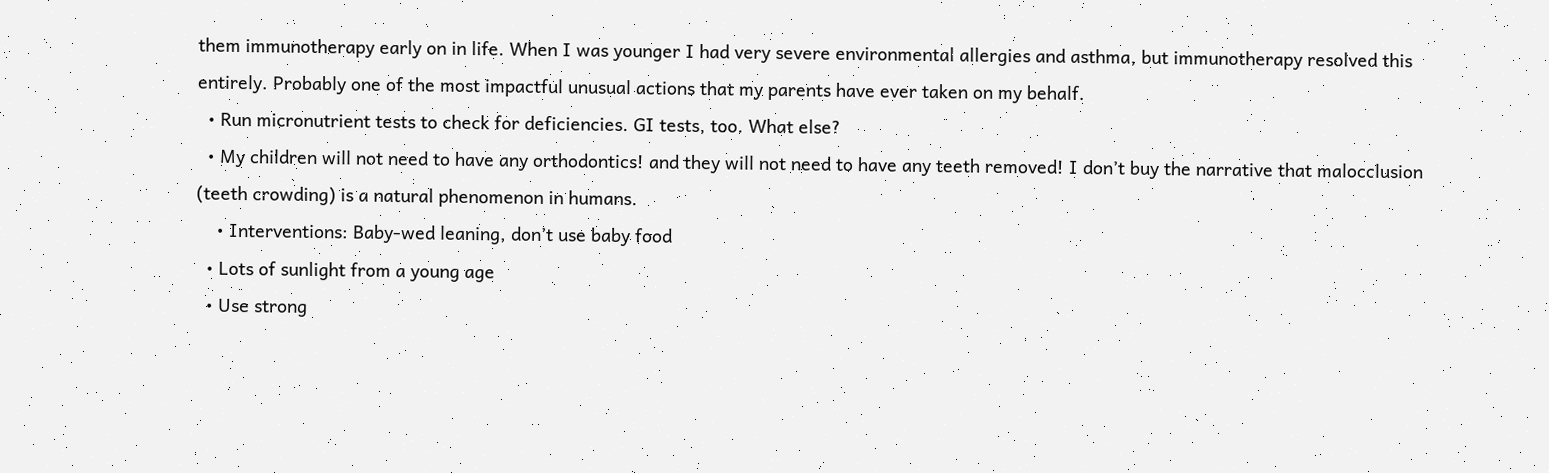them immunotherapy early on in life. When I was younger I had very severe environmental allergies and asthma, but immunotherapy resolved this entirely. Probably one of the most impactful unusual actions that my parents have ever taken on my behalf.
  • Run micronutrient tests to check for deficiencies. GI tests, too. What else?
  • My children will not need to have any orthodontics! and they will not need to have any teeth removed! I don’t buy the narrative that malocclusion (teeth crowding) is a natural phenomenon in humans.
    • Interventions: Baby-wed leaning, don’t use baby food
  • Lots of sunlight from a young age
  • Use strong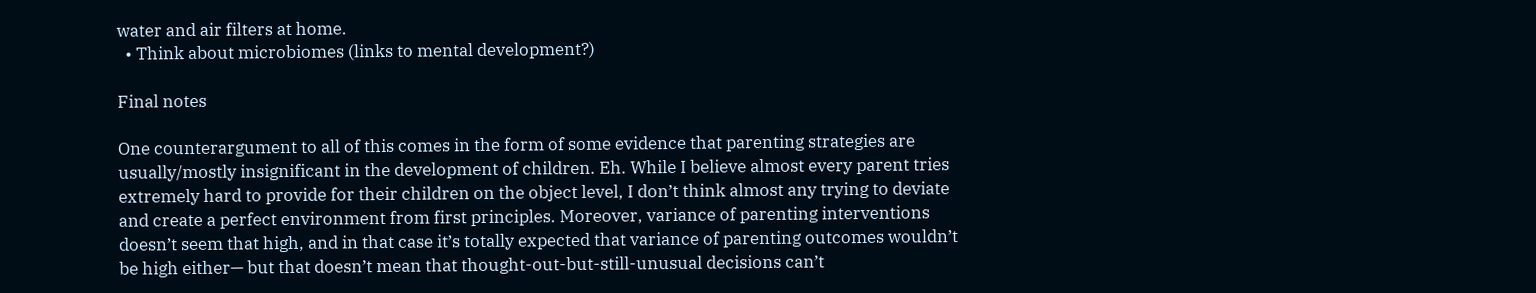water and air filters at home.
  • Think about microbiomes (links to mental development?)

Final notes

One counterargument to all of this comes in the form of some evidence that parenting strategies are usually/mostly insignificant in the development of children. Eh. While I believe almost every parent tries extremely hard to provide for their children on the object level, I don’t think almost any trying to deviate and create a perfect environment from first principles. Moreover, variance of parenting interventions doesn’t seem that high, and in that case it’s totally expected that variance of parenting outcomes wouldn’t be high either— but that doesn’t mean that thought-out-but-still-unusual decisions can’t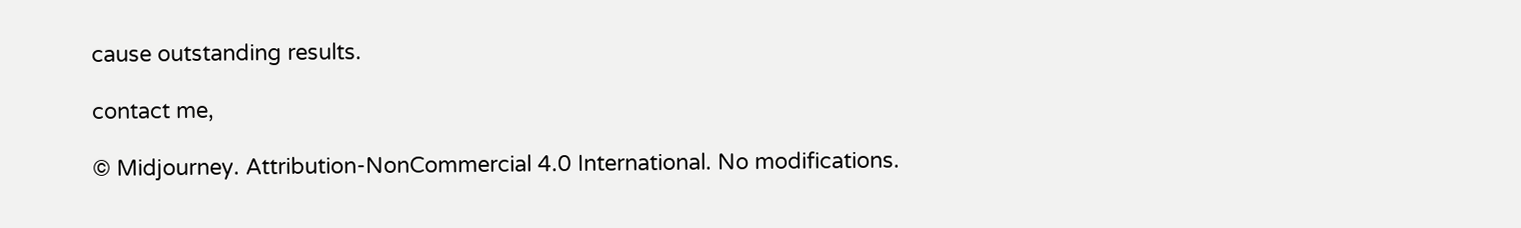cause outstanding results.

contact me,

© Midjourney. Attribution-NonCommercial 4.0 International. No modifications.